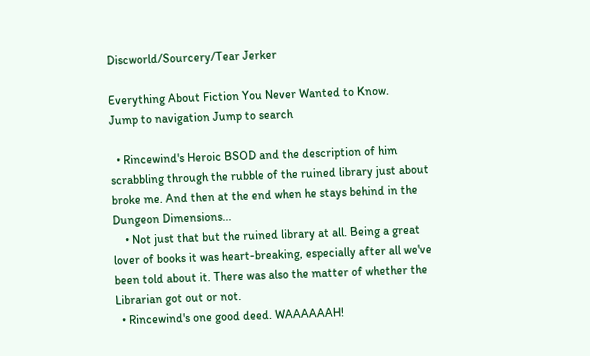Discworld/Sourcery/Tear Jerker

Everything About Fiction You Never Wanted to Know.
Jump to navigation Jump to search

  • Rincewind's Heroic BSOD and the description of him scrabbling through the rubble of the ruined library just about broke me. And then at the end when he stays behind in the Dungeon Dimensions...
    • Not just that but the ruined library at all. Being a great lover of books it was heart-breaking, especially after all we've been told about it. There was also the matter of whether the Librarian got out or not.
  • Rincewind's one good deed. WAAAAAAH!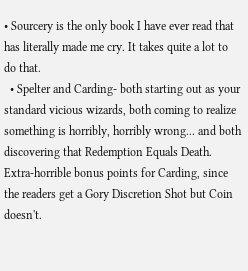• Sourcery is the only book I have ever read that has literally made me cry. It takes quite a lot to do that.
  • Spelter and Carding- both starting out as your standard vicious wizards, both coming to realize something is horribly, horribly wrong... and both discovering that Redemption Equals Death. Extra-horrible bonus points for Carding, since the readers get a Gory Discretion Shot but Coin doesn't.